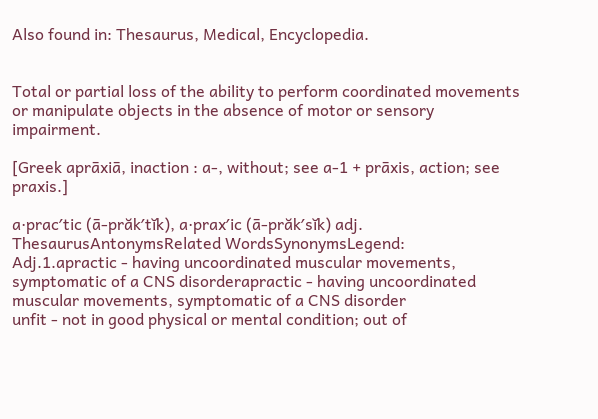Also found in: Thesaurus, Medical, Encyclopedia.


Total or partial loss of the ability to perform coordinated movements or manipulate objects in the absence of motor or sensory impairment.

[Greek aprāxiā, inaction : a-, without; see a-1 + prāxis, action; see praxis.]

a·prac′tic (ā-prăk′tĭk), a·prax′ic (ā-prăk′sĭk) adj.
ThesaurusAntonymsRelated WordsSynonymsLegend:
Adj.1.apractic - having uncoordinated muscular movements, symptomatic of a CNS disorderapractic - having uncoordinated muscular movements, symptomatic of a CNS disorder
unfit - not in good physical or mental condition; out of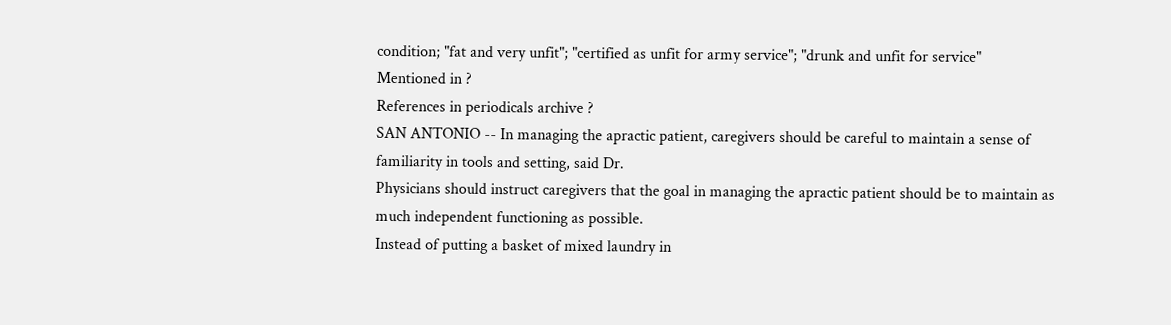condition; "fat and very unfit"; "certified as unfit for army service"; "drunk and unfit for service"
Mentioned in ?
References in periodicals archive ?
SAN ANTONIO -- In managing the apractic patient, caregivers should be careful to maintain a sense of familiarity in tools and setting, said Dr.
Physicians should instruct caregivers that the goal in managing the apractic patient should be to maintain as much independent functioning as possible.
Instead of putting a basket of mixed laundry in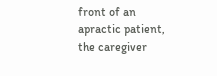front of an apractic patient, the caregiver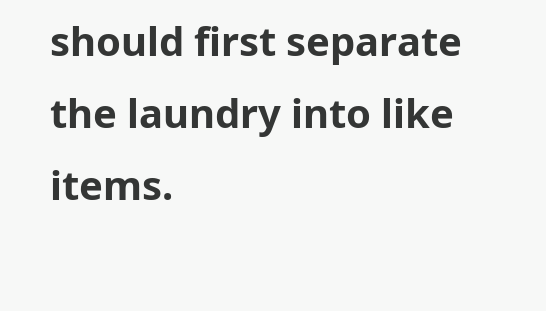should first separate the laundry into like items.